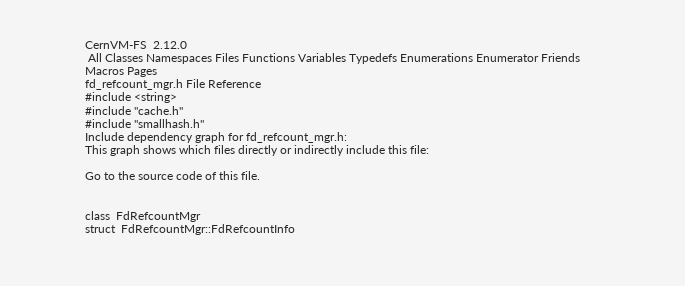CernVM-FS  2.12.0
 All Classes Namespaces Files Functions Variables Typedefs Enumerations Enumerator Friends Macros Pages
fd_refcount_mgr.h File Reference
#include <string>
#include "cache.h"
#include "smallhash.h"
Include dependency graph for fd_refcount_mgr.h:
This graph shows which files directly or indirectly include this file:

Go to the source code of this file.


class  FdRefcountMgr
struct  FdRefcountMgr::FdRefcountInfo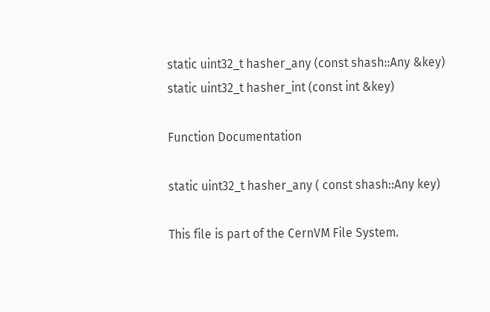static uint32_t hasher_any (const shash::Any &key)
static uint32_t hasher_int (const int &key)

Function Documentation

static uint32_t hasher_any ( const shash::Any key)

This file is part of the CernVM File System.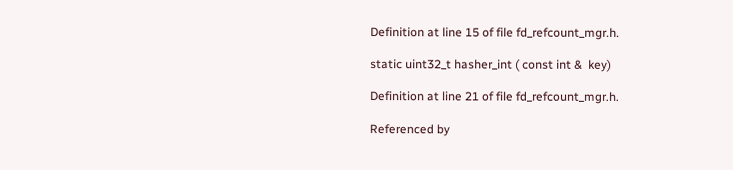Definition at line 15 of file fd_refcount_mgr.h.

static uint32_t hasher_int ( const int &  key)

Definition at line 21 of file fd_refcount_mgr.h.

Referenced by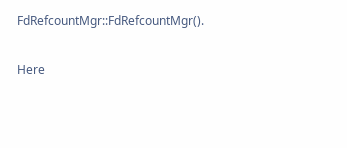FdRefcountMgr::FdRefcountMgr().

Here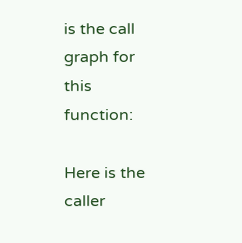is the call graph for this function:

Here is the caller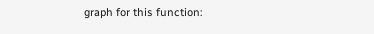graph for this function: